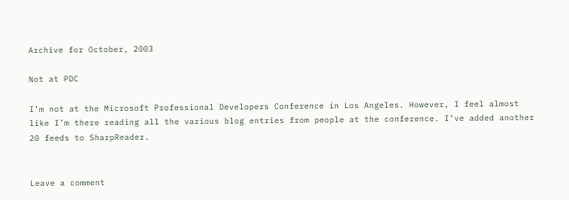Archive for October, 2003

Not at PDC

I’m not at the Microsoft Professional Developers Conference in Los Angeles. However, I feel almost like I’m there reading all the various blog entries from people at the conference. I’ve added another 20 feeds to SharpReader.


Leave a comment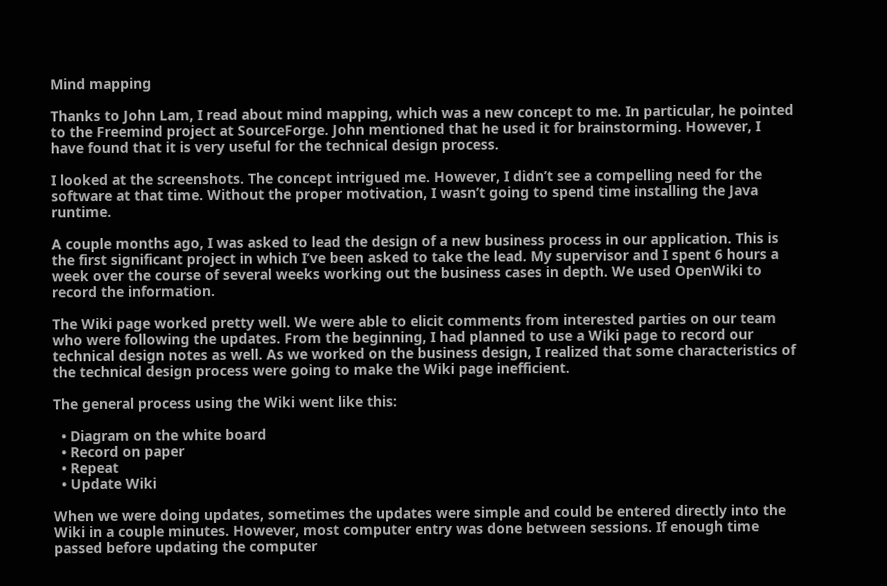Mind mapping

Thanks to John Lam, I read about mind mapping, which was a new concept to me. In particular, he pointed to the Freemind project at SourceForge. John mentioned that he used it for brainstorming. However, I have found that it is very useful for the technical design process.

I looked at the screenshots. The concept intrigued me. However, I didn’t see a compelling need for the software at that time. Without the proper motivation, I wasn’t going to spend time installing the Java runtime.

A couple months ago, I was asked to lead the design of a new business process in our application. This is the first significant project in which I’ve been asked to take the lead. My supervisor and I spent 6 hours a week over the course of several weeks working out the business cases in depth. We used OpenWiki to record the information.

The Wiki page worked pretty well. We were able to elicit comments from interested parties on our team who were following the updates. From the beginning, I had planned to use a Wiki page to record our technical design notes as well. As we worked on the business design, I realized that some characteristics of the technical design process were going to make the Wiki page inefficient.

The general process using the Wiki went like this:

  • Diagram on the white board
  • Record on paper
  • Repeat
  • Update Wiki

When we were doing updates, sometimes the updates were simple and could be entered directly into the Wiki in a couple minutes. However, most computer entry was done between sessions. If enough time passed before updating the computer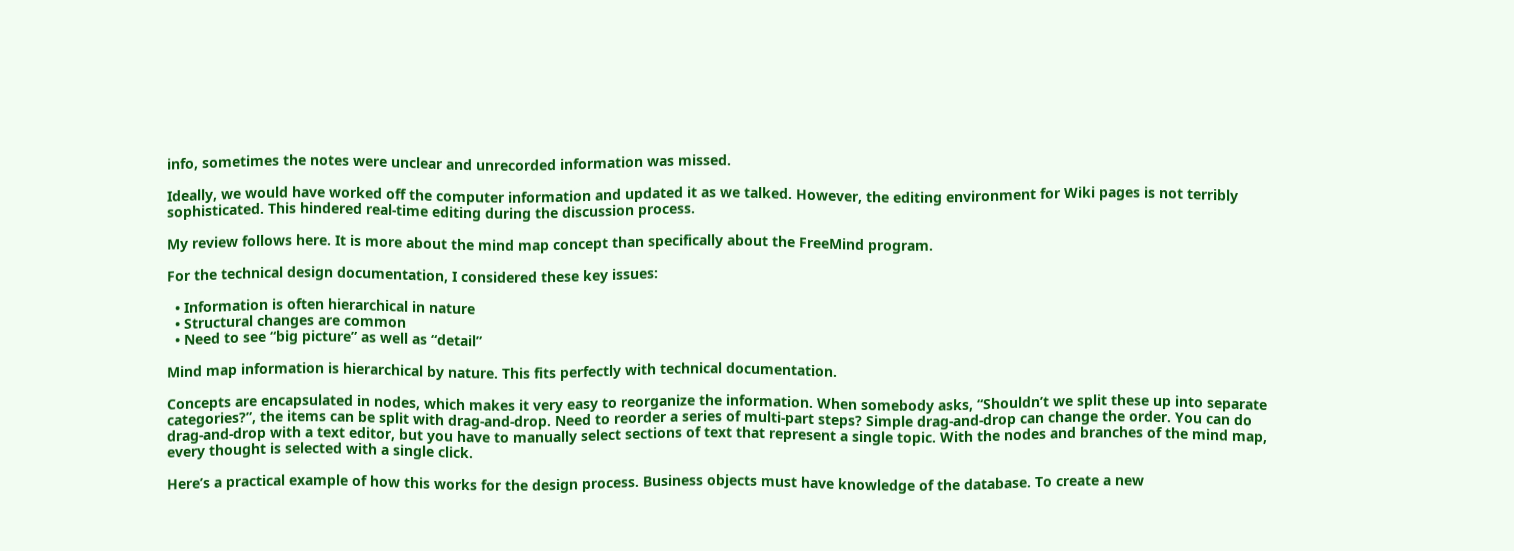info, sometimes the notes were unclear and unrecorded information was missed.

Ideally, we would have worked off the computer information and updated it as we talked. However, the editing environment for Wiki pages is not terribly sophisticated. This hindered real-time editing during the discussion process.

My review follows here. It is more about the mind map concept than specifically about the FreeMind program.

For the technical design documentation, I considered these key issues:

  • Information is often hierarchical in nature
  • Structural changes are common
  • Need to see “big picture” as well as “detail”

Mind map information is hierarchical by nature. This fits perfectly with technical documentation.

Concepts are encapsulated in nodes, which makes it very easy to reorganize the information. When somebody asks, “Shouldn’t we split these up into separate categories?”, the items can be split with drag-and-drop. Need to reorder a series of multi-part steps? Simple drag-and-drop can change the order. You can do drag-and-drop with a text editor, but you have to manually select sections of text that represent a single topic. With the nodes and branches of the mind map, every thought is selected with a single click.

Here’s a practical example of how this works for the design process. Business objects must have knowledge of the database. To create a new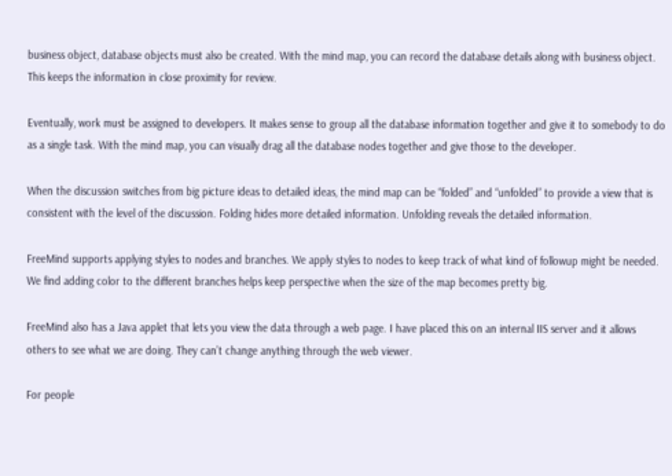business object, database objects must also be created. With the mind map, you can record the database details along with business object. This keeps the information in close proximity for review.

Eventually, work must be assigned to developers. It makes sense to group all the database information together and give it to somebody to do as a single task. With the mind map, you can visually drag all the database nodes together and give those to the developer.

When the discussion switches from big picture ideas to detailed ideas, the mind map can be “folded” and “unfolded” to provide a view that is consistent with the level of the discussion. Folding hides more detailed information. Unfolding reveals the detailed information.

FreeMind supports applying styles to nodes and branches. We apply styles to nodes to keep track of what kind of followup might be needed. We find adding color to the different branches helps keep perspective when the size of the map becomes pretty big.

FreeMind also has a Java applet that lets you view the data through a web page. I have placed this on an internal IIS server and it allows others to see what we are doing. They can’t change anything through the web viewer.

For people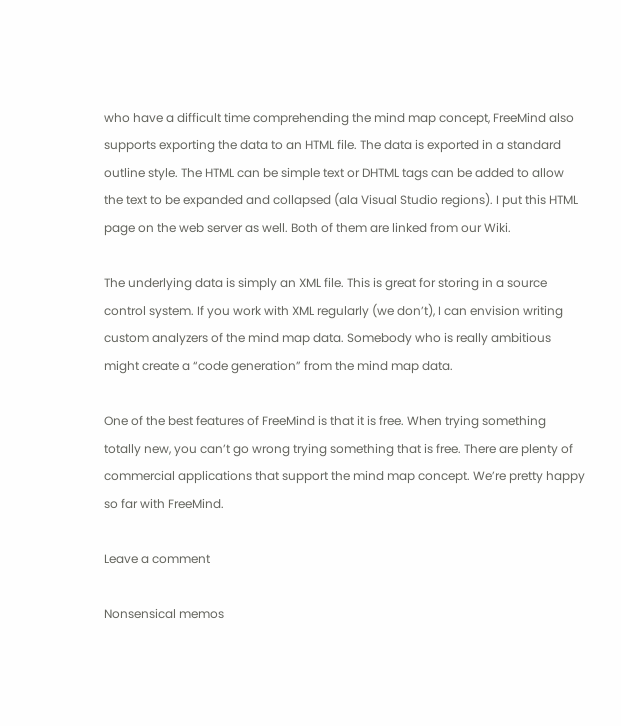who have a difficult time comprehending the mind map concept, FreeMind also supports exporting the data to an HTML file. The data is exported in a standard outline style. The HTML can be simple text or DHTML tags can be added to allow the text to be expanded and collapsed (ala Visual Studio regions). I put this HTML page on the web server as well. Both of them are linked from our Wiki.

The underlying data is simply an XML file. This is great for storing in a source control system. If you work with XML regularly (we don’t), I can envision writing custom analyzers of the mind map data. Somebody who is really ambitious might create a “code generation” from the mind map data.

One of the best features of FreeMind is that it is free. When trying something totally new, you can’t go wrong trying something that is free. There are plenty of commercial applications that support the mind map concept. We’re pretty happy so far with FreeMind.

Leave a comment

Nonsensical memos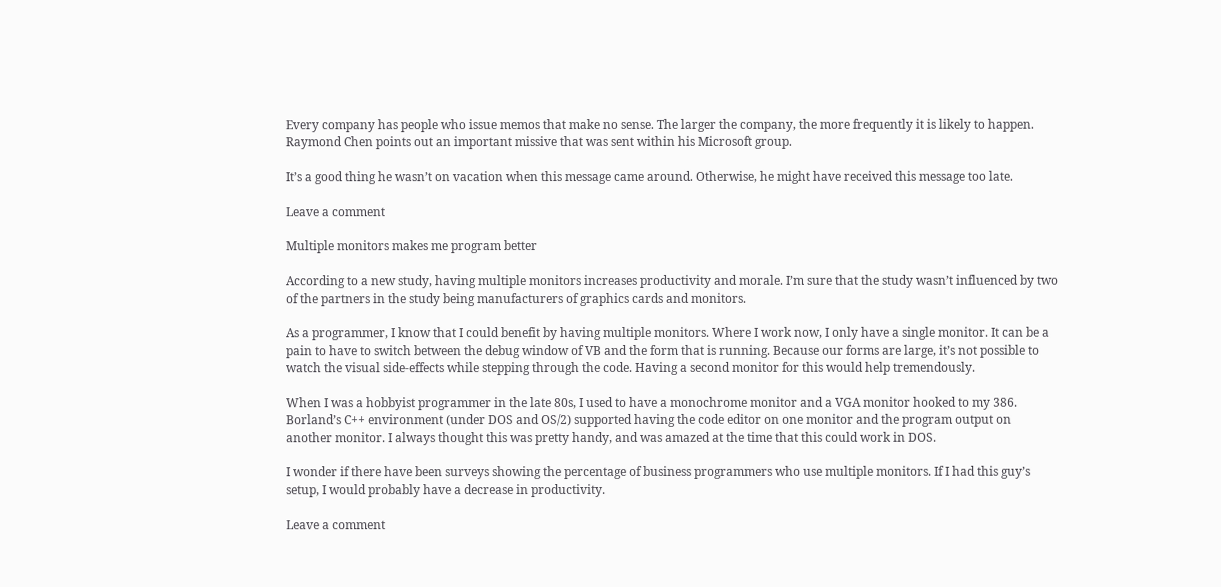Every company has people who issue memos that make no sense. The larger the company, the more frequently it is likely to happen. Raymond Chen points out an important missive that was sent within his Microsoft group.

It’s a good thing he wasn’t on vacation when this message came around. Otherwise, he might have received this message too late.

Leave a comment

Multiple monitors makes me program better

According to a new study, having multiple monitors increases productivity and morale. I’m sure that the study wasn’t influenced by two of the partners in the study being manufacturers of graphics cards and monitors.

As a programmer, I know that I could benefit by having multiple monitors. Where I work now, I only have a single monitor. It can be a pain to have to switch between the debug window of VB and the form that is running. Because our forms are large, it’s not possible to watch the visual side-effects while stepping through the code. Having a second monitor for this would help tremendously.

When I was a hobbyist programmer in the late 80s, I used to have a monochrome monitor and a VGA monitor hooked to my 386. Borland’s C++ environment (under DOS and OS/2) supported having the code editor on one monitor and the program output on another monitor. I always thought this was pretty handy, and was amazed at the time that this could work in DOS.

I wonder if there have been surveys showing the percentage of business programmers who use multiple monitors. If I had this guy’s setup, I would probably have a decrease in productivity.

Leave a comment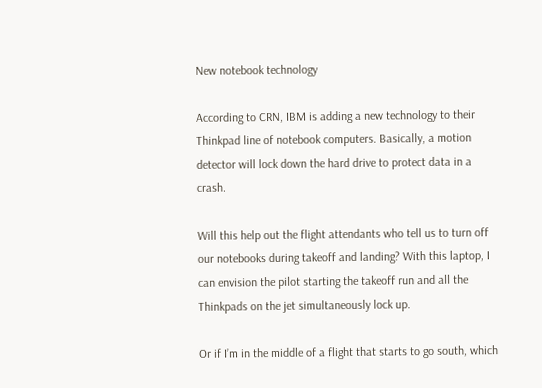New notebook technology

According to CRN, IBM is adding a new technology to their Thinkpad line of notebook computers. Basically, a motion detector will lock down the hard drive to protect data in a crash.

Will this help out the flight attendants who tell us to turn off our notebooks during takeoff and landing? With this laptop, I can envision the pilot starting the takeoff run and all the Thinkpads on the jet simultaneously lock up.

Or if I’m in the middle of a flight that starts to go south, which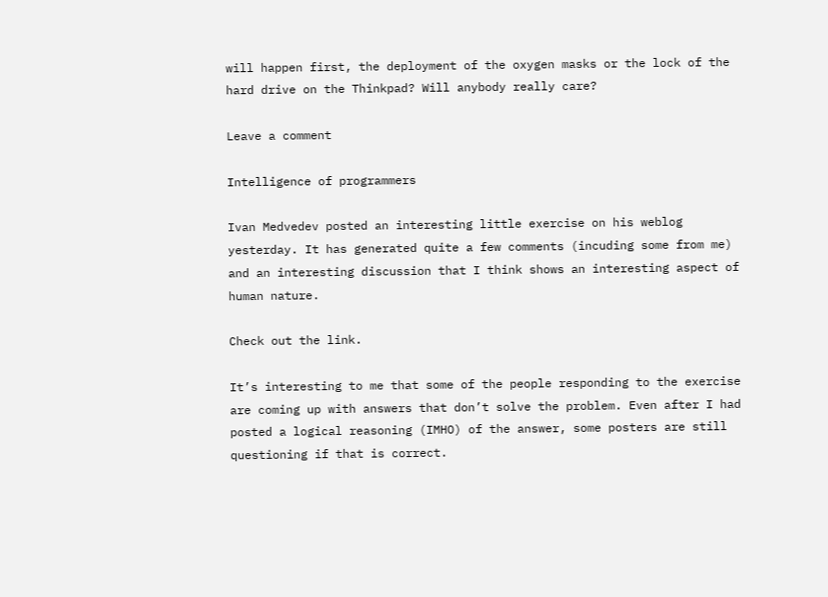will happen first, the deployment of the oxygen masks or the lock of the hard drive on the Thinkpad? Will anybody really care?

Leave a comment

Intelligence of programmers

Ivan Medvedev posted an interesting little exercise on his weblog yesterday. It has generated quite a few comments (incuding some from me) and an interesting discussion that I think shows an interesting aspect of human nature.

Check out the link.

It’s interesting to me that some of the people responding to the exercise are coming up with answers that don’t solve the problem. Even after I had posted a logical reasoning (IMHO) of the answer, some posters are still questioning if that is correct.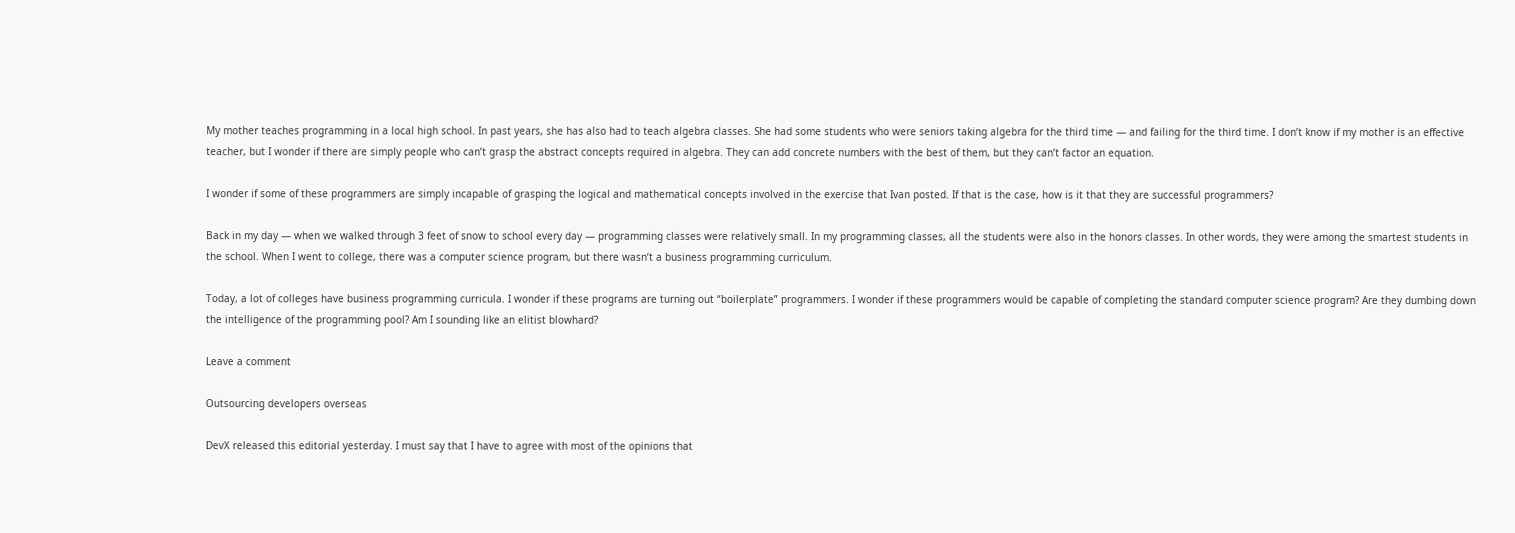My mother teaches programming in a local high school. In past years, she has also had to teach algebra classes. She had some students who were seniors taking algebra for the third time — and failing for the third time. I don’t know if my mother is an effective teacher, but I wonder if there are simply people who can’t grasp the abstract concepts required in algebra. They can add concrete numbers with the best of them, but they can’t factor an equation.

I wonder if some of these programmers are simply incapable of grasping the logical and mathematical concepts involved in the exercise that Ivan posted. If that is the case, how is it that they are successful programmers?

Back in my day — when we walked through 3 feet of snow to school every day — programming classes were relatively small. In my programming classes, all the students were also in the honors classes. In other words, they were among the smartest students in the school. When I went to college, there was a computer science program, but there wasn’t a business programming curriculum.

Today, a lot of colleges have business programming curricula. I wonder if these programs are turning out “boilerplate” programmers. I wonder if these programmers would be capable of completing the standard computer science program? Are they dumbing down the intelligence of the programming pool? Am I sounding like an elitist blowhard?

Leave a comment

Outsourcing developers overseas

DevX released this editorial yesterday. I must say that I have to agree with most of the opinions that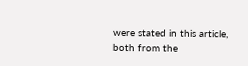were stated in this article, both from the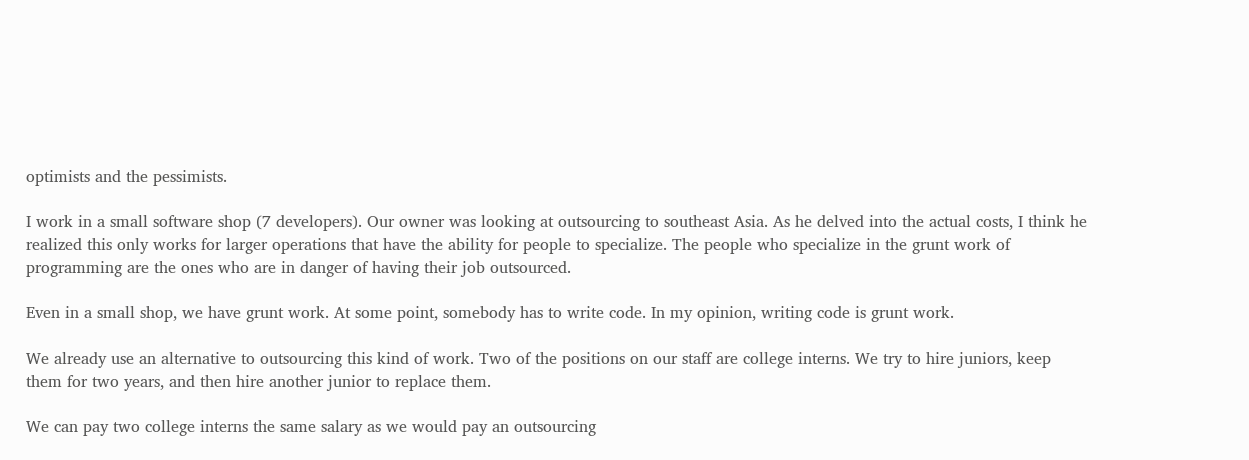optimists and the pessimists.

I work in a small software shop (7 developers). Our owner was looking at outsourcing to southeast Asia. As he delved into the actual costs, I think he realized this only works for larger operations that have the ability for people to specialize. The people who specialize in the grunt work of programming are the ones who are in danger of having their job outsourced.

Even in a small shop, we have grunt work. At some point, somebody has to write code. In my opinion, writing code is grunt work.

We already use an alternative to outsourcing this kind of work. Two of the positions on our staff are college interns. We try to hire juniors, keep them for two years, and then hire another junior to replace them.

We can pay two college interns the same salary as we would pay an outsourcing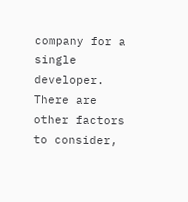company for a single developer. There are other factors to consider,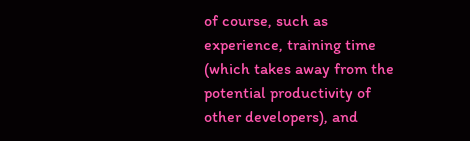of course, such as experience, training time (which takes away from the potential productivity of other developers), and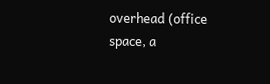overhead (office space, a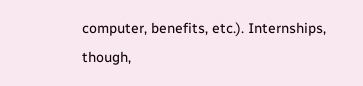computer, benefits, etc.). Internships, though,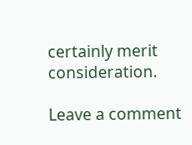certainly merit consideration.

Leave a comment